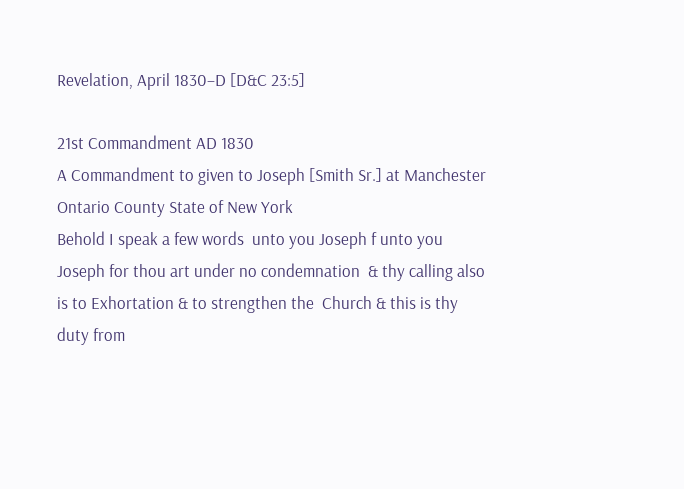Revelation, April 1830–D [D&C 23:5]

21st Commandment AD 1830
A Commandment to given to Joseph [Smith Sr.] at Manchester  Ontario County State of New York
Behold I speak a few words  unto you Joseph f unto you Joseph for thou art under no condemnation  & thy calling also is to Exhortation & to strengthen the  Church & this is thy duty from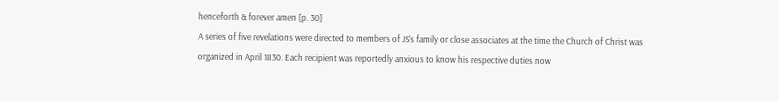henceforth & forever amen [p. 30]
A series of five revelations were directed to members of JS’s family or close associates at the time the Church of Christ was organized in April 1830. Each recipient was reportedly anxious to know his respective duties now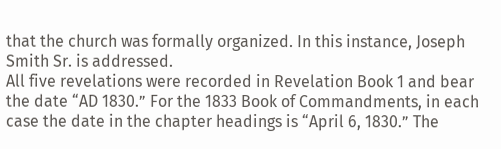that the church was formally organized. In this instance, Joseph Smith Sr. is addressed.
All five revelations were recorded in Revelation Book 1 and bear the date “AD 1830.” For the 1833 Book of Commandments, in each case the date in the chapter headings is “April 6, 1830.” The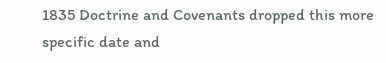1835 Doctrine and Covenants dropped this more specific date and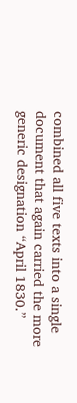combined all five texts into a single document that again carried the more generic designation “April 1830.”